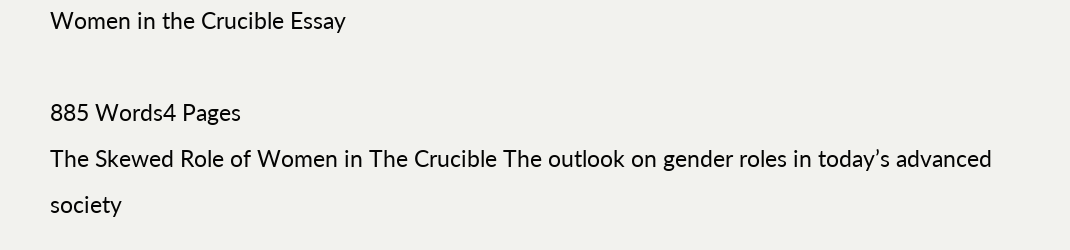Women in the Crucible Essay

885 Words4 Pages
The Skewed Role of Women in The Crucible The outlook on gender roles in today’s advanced society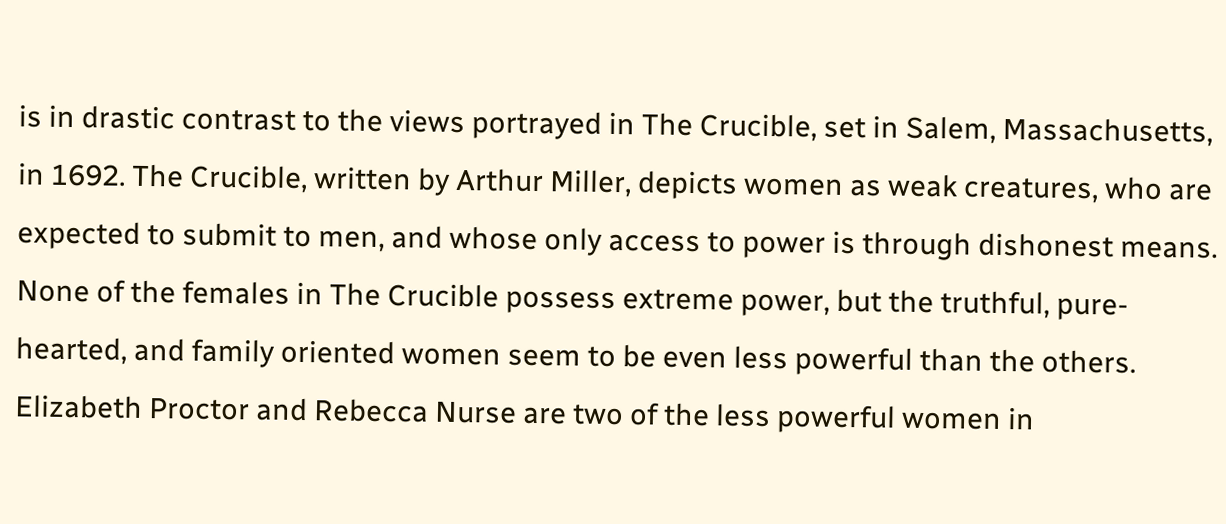is in drastic contrast to the views portrayed in The Crucible, set in Salem, Massachusetts, in 1692. The Crucible, written by Arthur Miller, depicts women as weak creatures, who are expected to submit to men, and whose only access to power is through dishonest means. None of the females in The Crucible possess extreme power, but the truthful, pure-hearted, and family oriented women seem to be even less powerful than the others. Elizabeth Proctor and Rebecca Nurse are two of the less powerful women in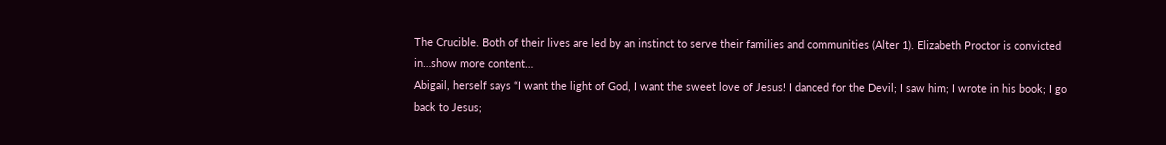The Crucible. Both of their lives are led by an instinct to serve their families and communities (Alter 1). Elizabeth Proctor is convicted in…show more content…
Abigail, herself says “I want the light of God, I want the sweet love of Jesus! I danced for the Devil; I saw him; I wrote in his book; I go back to Jesus;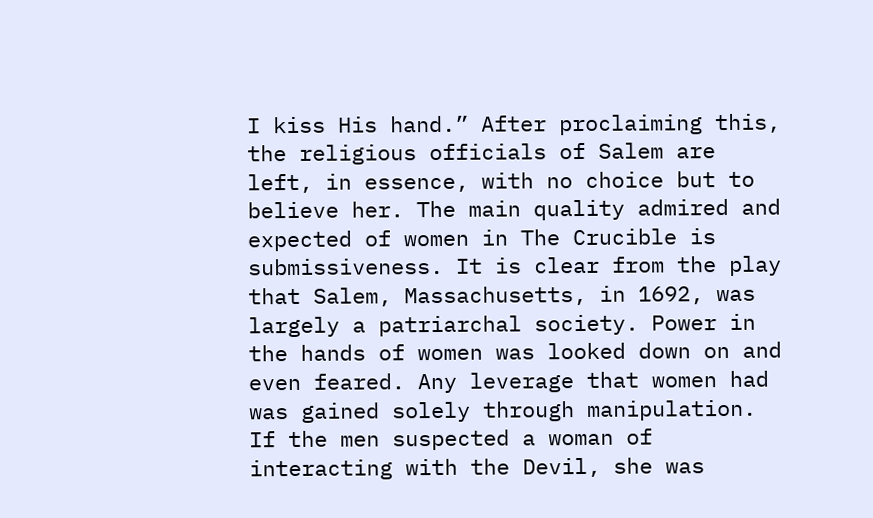I kiss His hand.” After proclaiming this, the religious officials of Salem are left, in essence, with no choice but to believe her. The main quality admired and expected of women in The Crucible is submissiveness. It is clear from the play that Salem, Massachusetts, in 1692, was largely a patriarchal society. Power in the hands of women was looked down on and even feared. Any leverage that women had was gained solely through manipulation. If the men suspected a woman of interacting with the Devil, she was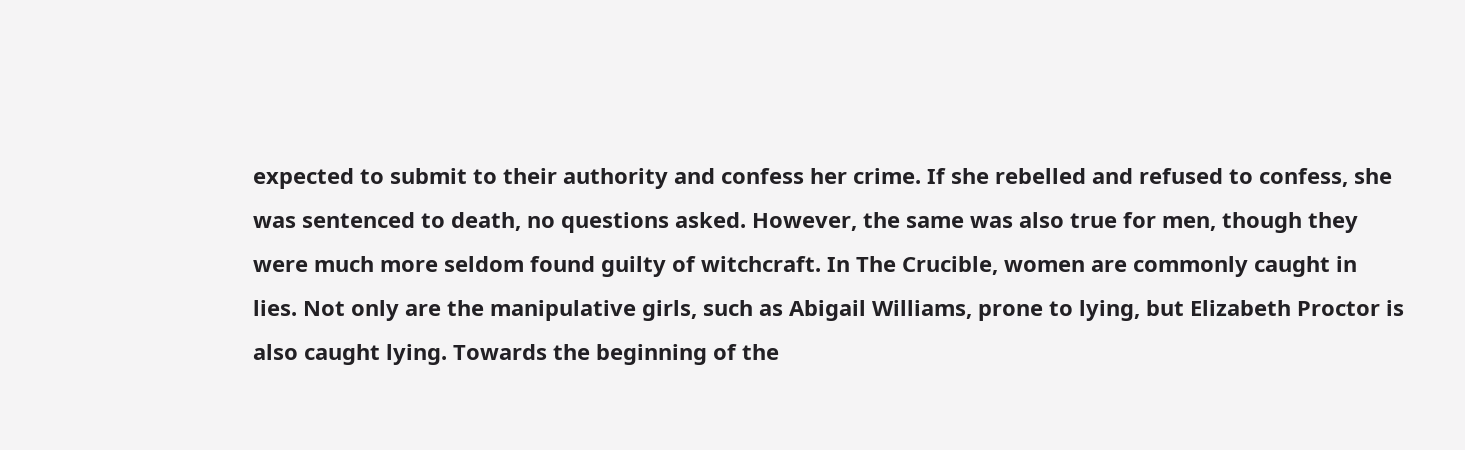expected to submit to their authority and confess her crime. If she rebelled and refused to confess, she was sentenced to death, no questions asked. However, the same was also true for men, though they were much more seldom found guilty of witchcraft. In The Crucible, women are commonly caught in lies. Not only are the manipulative girls, such as Abigail Williams, prone to lying, but Elizabeth Proctor is also caught lying. Towards the beginning of the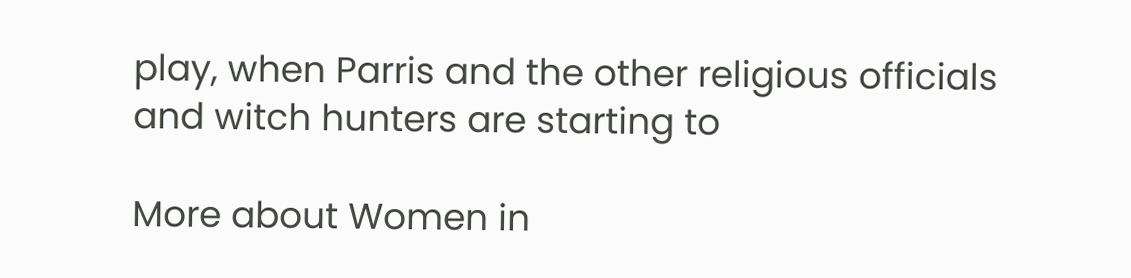play, when Parris and the other religious officials and witch hunters are starting to

More about Women in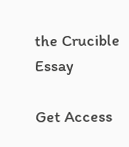the Crucible Essay

Get Access